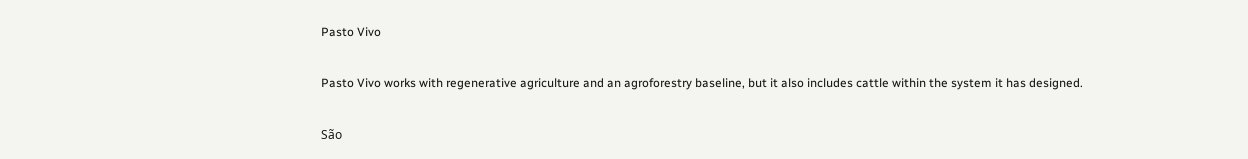Pasto Vivo

Pasto Vivo works with regenerative agriculture and an agroforestry baseline, but it also includes cattle within the system it has designed.

São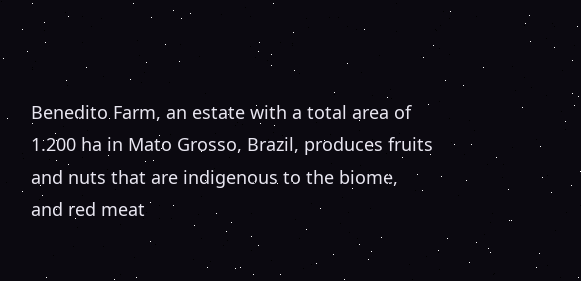Benedito Farm, an estate with a total area of 1.200 ha in Mato Grosso, Brazil, produces fruits and nuts that are indigenous to the biome, and red meat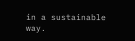in a sustainable way.